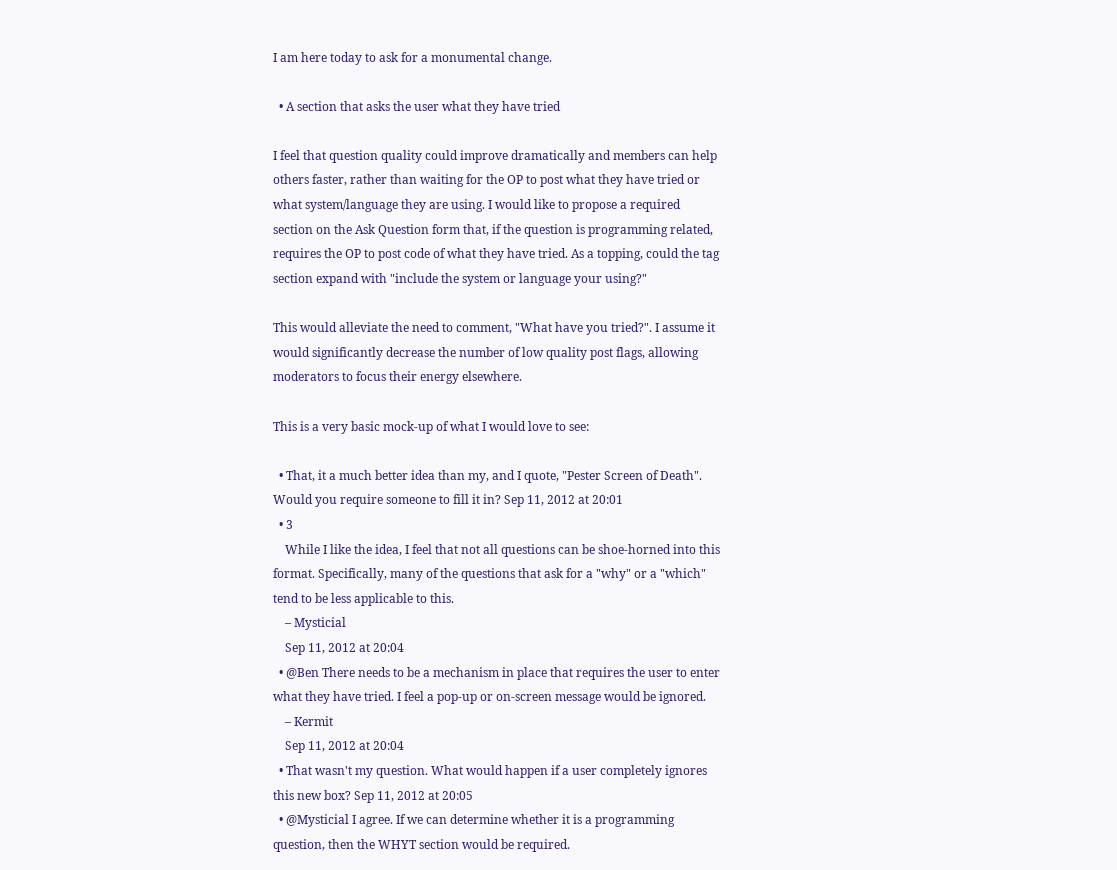I am here today to ask for a monumental change.

  • A section that asks the user what they have tried

I feel that question quality could improve dramatically and members can help others faster, rather than waiting for the OP to post what they have tried or what system/language they are using. I would like to propose a required section on the Ask Question form that, if the question is programming related, requires the OP to post code of what they have tried. As a topping, could the tag section expand with "include the system or language your using?"

This would alleviate the need to comment, "What have you tried?". I assume it would significantly decrease the number of low quality post flags, allowing moderators to focus their energy elsewhere.

This is a very basic mock-up of what I would love to see:

  • That, it a much better idea than my, and I quote, "Pester Screen of Death". Would you require someone to fill it in? Sep 11, 2012 at 20:01
  • 3
    While I like the idea, I feel that not all questions can be shoe-horned into this format. Specifically, many of the questions that ask for a "why" or a "which" tend to be less applicable to this.
    – Mysticial
    Sep 11, 2012 at 20:04
  • @Ben There needs to be a mechanism in place that requires the user to enter what they have tried. I feel a pop-up or on-screen message would be ignored.
    – Kermit
    Sep 11, 2012 at 20:04
  • That wasn't my question. What would happen if a user completely ignores this new box? Sep 11, 2012 at 20:05
  • @Mysticial I agree. If we can determine whether it is a programming question, then the WHYT section would be required.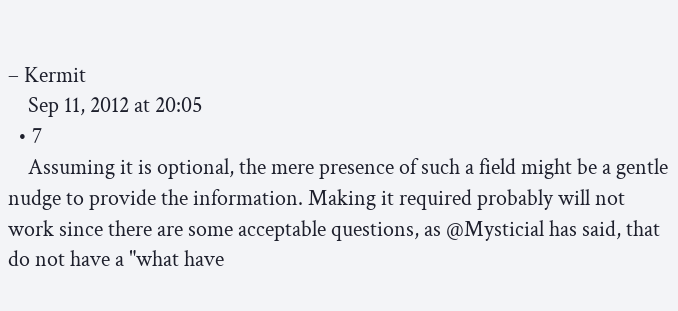– Kermit
    Sep 11, 2012 at 20:05
  • 7
    Assuming it is optional, the mere presence of such a field might be a gentle nudge to provide the information. Making it required probably will not work since there are some acceptable questions, as @Mysticial has said, that do not have a "what have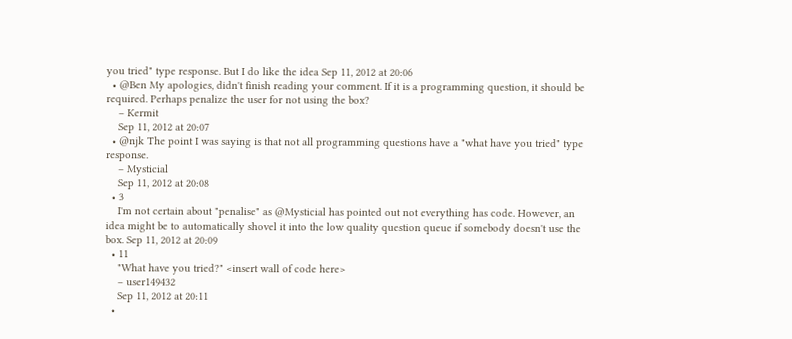you tried" type response. But I do like the idea Sep 11, 2012 at 20:06
  • @Ben My apologies, didn't finish reading your comment. If it is a programming question, it should be required. Perhaps penalize the user for not using the box?
    – Kermit
    Sep 11, 2012 at 20:07
  • @njk The point I was saying is that not all programming questions have a "what have you tried" type response.
    – Mysticial
    Sep 11, 2012 at 20:08
  • 3
    I'm not certain about "penalise" as @Mysticial has pointed out not everything has code. However, an idea might be to automatically shovel it into the low quality question queue if somebody doesn't use the box. Sep 11, 2012 at 20:09
  • 11
    "What have you tried?" <insert wall of code here>
    – user149432
    Sep 11, 2012 at 20:11
  •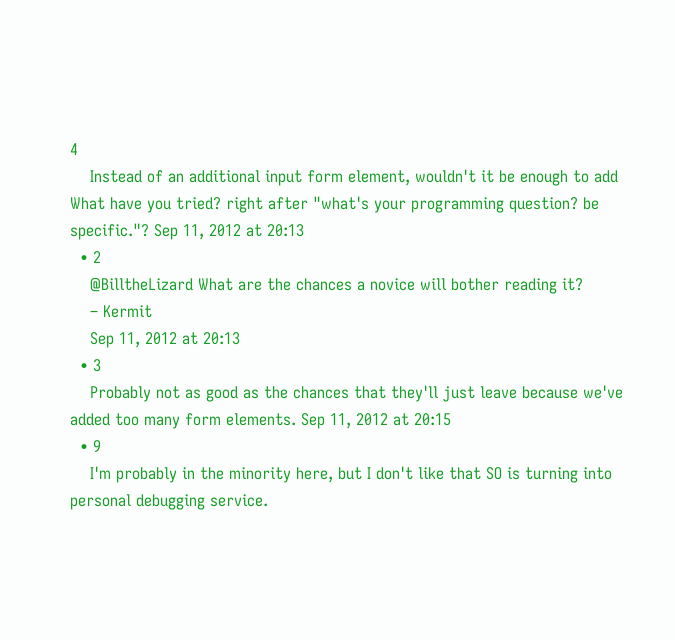4
    Instead of an additional input form element, wouldn't it be enough to add What have you tried? right after "what's your programming question? be specific."? Sep 11, 2012 at 20:13
  • 2
    @BilltheLizard What are the chances a novice will bother reading it?
    – Kermit
    Sep 11, 2012 at 20:13
  • 3
    Probably not as good as the chances that they'll just leave because we've added too many form elements. Sep 11, 2012 at 20:15
  • 9
    I'm probably in the minority here, but I don't like that SO is turning into personal debugging service.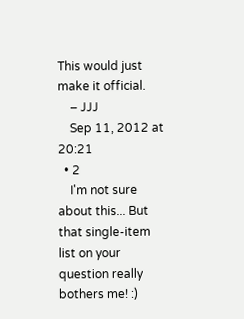This would just make it official.
    – JJJ
    Sep 11, 2012 at 20:21
  • 2
    I'm not sure about this... But that single-item list on your question really bothers me! :)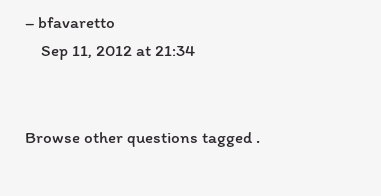– bfavaretto
    Sep 11, 2012 at 21:34


Browse other questions tagged .